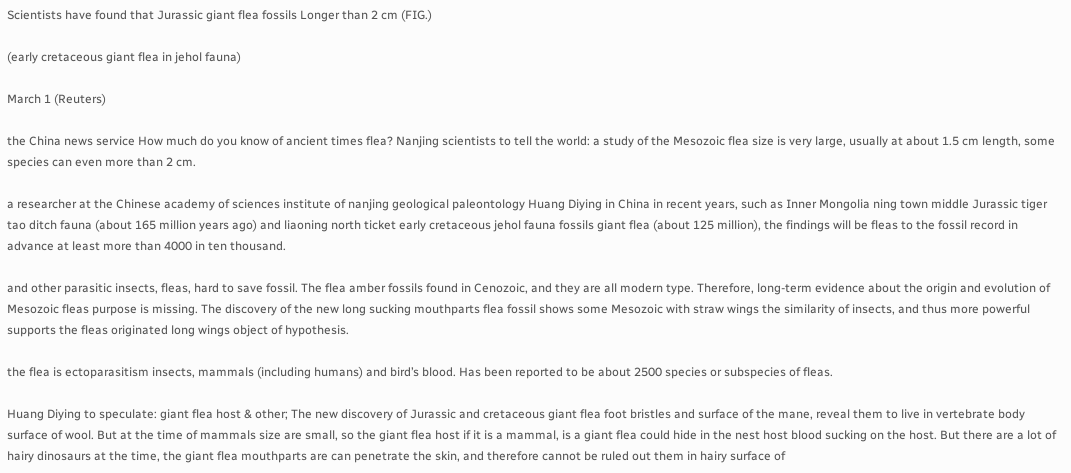Scientists have found that Jurassic giant flea fossils Longer than 2 cm (FIG.)

(early cretaceous giant flea in jehol fauna)

March 1 (Reuters)

the China news service How much do you know of ancient times flea? Nanjing scientists to tell the world: a study of the Mesozoic flea size is very large, usually at about 1.5 cm length, some species can even more than 2 cm.

a researcher at the Chinese academy of sciences institute of nanjing geological paleontology Huang Diying in China in recent years, such as Inner Mongolia ning town middle Jurassic tiger tao ditch fauna (about 165 million years ago) and liaoning north ticket early cretaceous jehol fauna fossils giant flea (about 125 million), the findings will be fleas to the fossil record in advance at least more than 4000 in ten thousand.

and other parasitic insects, fleas, hard to save fossil. The flea amber fossils found in Cenozoic, and they are all modern type. Therefore, long-term evidence about the origin and evolution of Mesozoic fleas purpose is missing. The discovery of the new long sucking mouthparts flea fossil shows some Mesozoic with straw wings the similarity of insects, and thus more powerful supports the fleas originated long wings object of hypothesis.

the flea is ectoparasitism insects, mammals (including humans) and bird’s blood. Has been reported to be about 2500 species or subspecies of fleas.

Huang Diying to speculate: giant flea host & other; The new discovery of Jurassic and cretaceous giant flea foot bristles and surface of the mane, reveal them to live in vertebrate body surface of wool. But at the time of mammals size are small, so the giant flea host if it is a mammal, is a giant flea could hide in the nest host blood sucking on the host. But there are a lot of hairy dinosaurs at the time, the giant flea mouthparts are can penetrate the skin, and therefore cannot be ruled out them in hairy surface of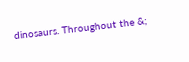dinosaurs. Throughout the &;